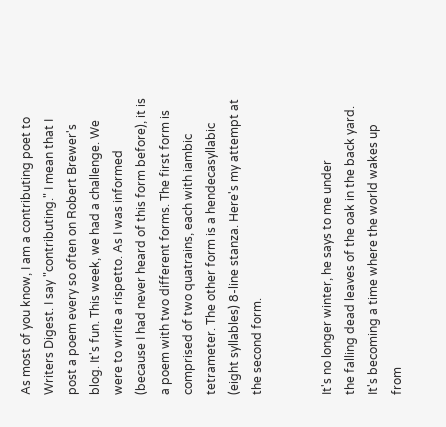As most of you know, I am a contributing poet to Writers Digest. I say "contributing." I mean that I post a poem every so often on Robert Brewer's blog. It's fun. This week, we had a challenge. We were to write a rispetto. As I was informed (because I had never heard of this form before), it is a poem with two different forms. The first form is comprised of two quatrains, each with iambic tetrameter. The other form is a hendecasyllabic (eight syllables) 8-line stanza. Here's my attempt at the second form.


It's no longer winter, he says to me under
the falling dead leaves of the oak in the back yard.
It's becoming a time where the world wakes up
from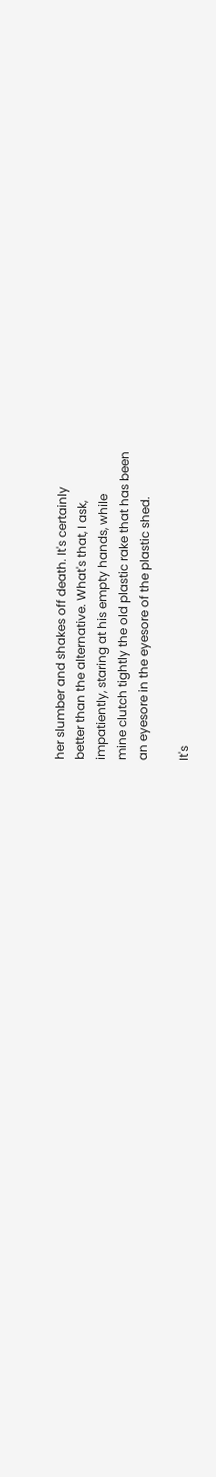her slumber and shakes off death. It's certainly
better than the alternative. What's that, I ask,
impatiently, staring at his empty hands, while
mine clutch tightly the old plastic rake that has been
an eyesore in the eyesore of the plastic shed.

It's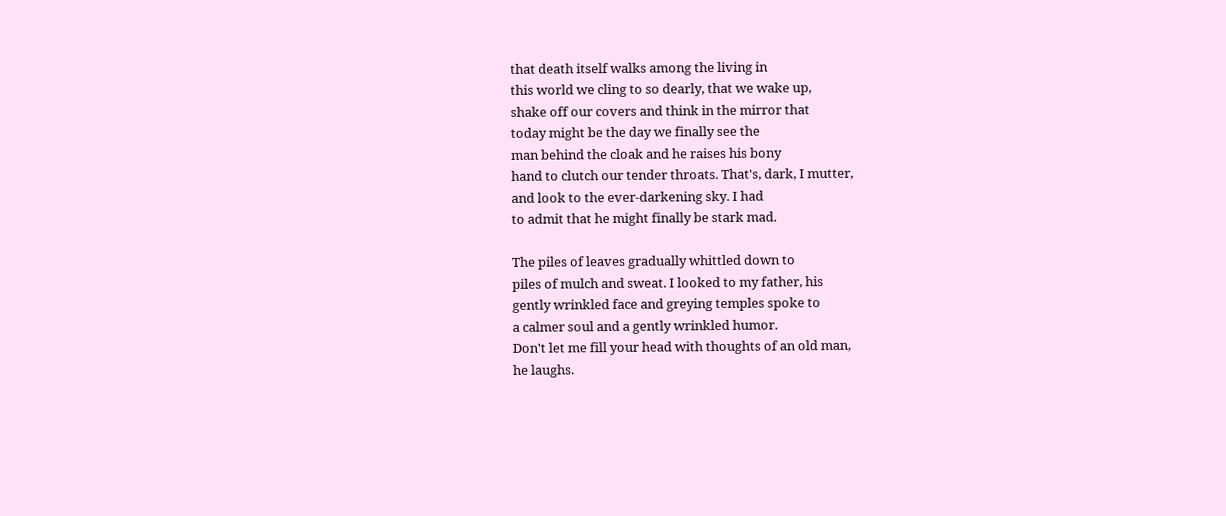that death itself walks among the living in
this world we cling to so dearly, that we wake up,
shake off our covers and think in the mirror that
today might be the day we finally see the
man behind the cloak and he raises his bony
hand to clutch our tender throats. That's, dark, I mutter,
and look to the ever-darkening sky. I had
to admit that he might finally be stark mad.

The piles of leaves gradually whittled down to
piles of mulch and sweat. I looked to my father, his
gently wrinkled face and greying temples spoke to
a calmer soul and a gently wrinkled humor.
Don't let me fill your head with thoughts of an old man,
he laughs.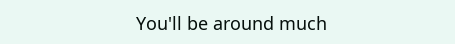You'll be around much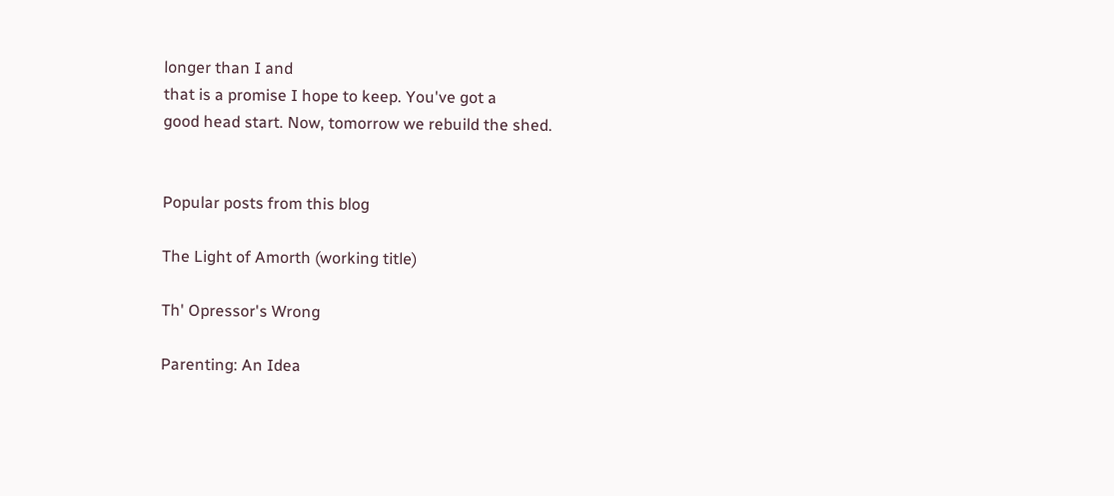longer than I and
that is a promise I hope to keep. You've got a
good head start. Now, tomorrow we rebuild the shed.


Popular posts from this blog

The Light of Amorth (working title)

Th' Opressor's Wrong

Parenting: An Idea